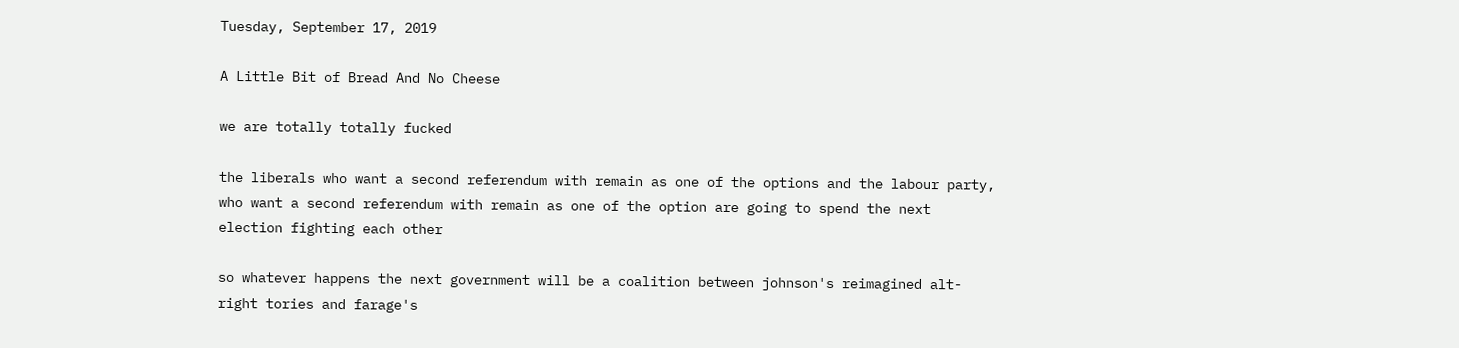Tuesday, September 17, 2019

A Little Bit of Bread And No Cheese

we are totally totally fucked

the liberals who want a second referendum with remain as one of the options and the labour party, who want a second referendum with remain as one of the option are going to spend the next election fighting each other

so whatever happens the next government will be a coalition between johnson's reimagined alt-right tories and farage's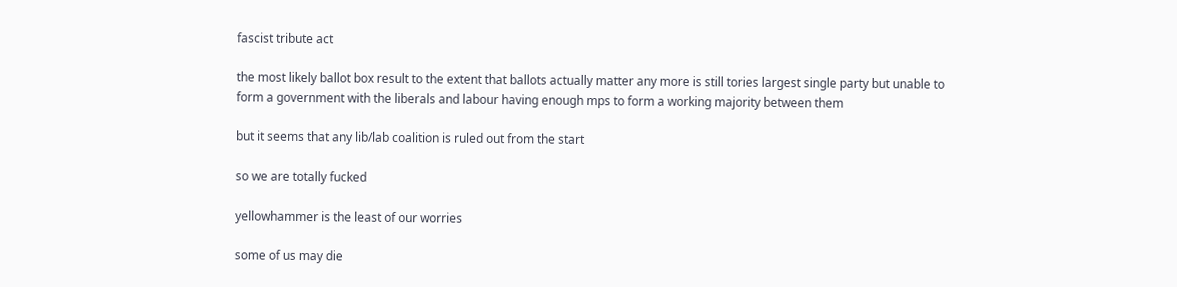fascist tribute act

the most likely ballot box result to the extent that ballots actually matter any more is still tories largest single party but unable to form a government with the liberals and labour having enough mps to form a working majority between them

but it seems that any lib/lab coalition is ruled out from the start

so we are totally fucked

yellowhammer is the least of our worries

some of us may die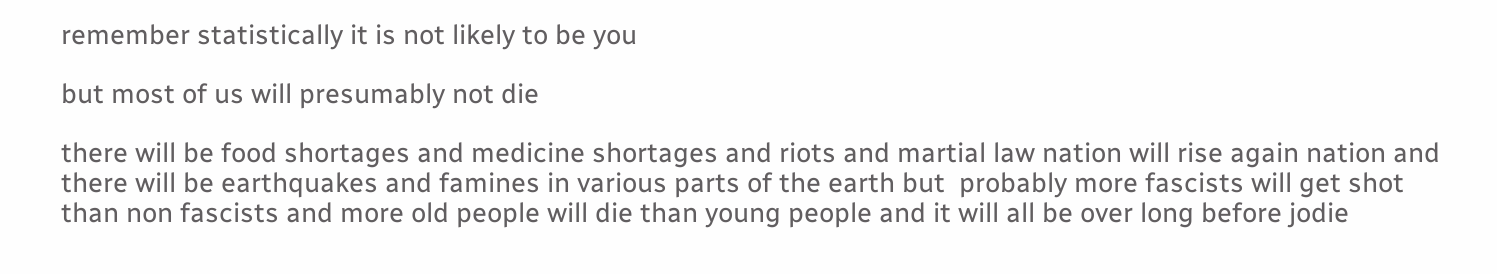remember statistically it is not likely to be you

but most of us will presumably not die

there will be food shortages and medicine shortages and riots and martial law nation will rise again nation and there will be earthquakes and famines in various parts of the earth but  probably more fascists will get shot than non fascists and more old people will die than young people and it will all be over long before jodie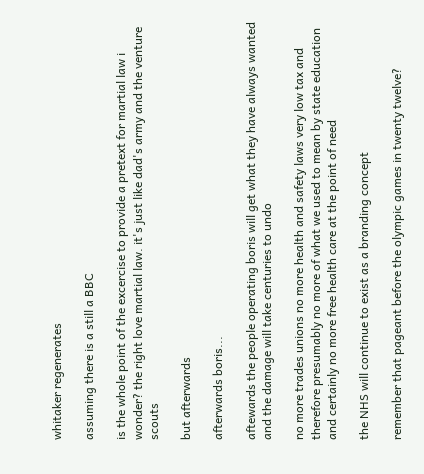whitaker regenerates

assuming there is a still a BBC

is the whole point of the excercise to provide a pretext for martial law i wonder? the right love martial law. it's just like dad's army and the venture scouts

but afterwards

afterwards boris...

aftewards the people operating boris will get what they have always wanted and the damage will take centuries to undo

no more trades unions no more health and safety laws very low tax and therefore presumably no more of what we used to mean by state education and certainly no more free health care at the point of need

the NHS will continue to exist as a branding concept

remember that pageant before the olympic games in twenty twelve?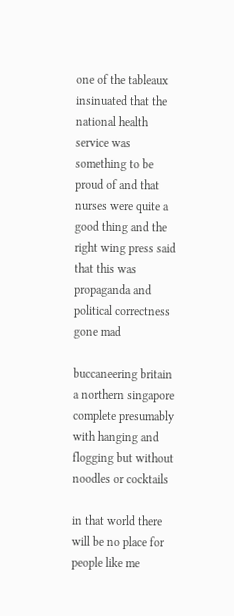one of the tableaux insinuated that the national health service was something to be proud of and that nurses were quite a good thing and the right wing press said that this was propaganda and political correctness gone mad

buccaneering britain a northern singapore complete presumably with hanging and flogging but without noodles or cocktails

in that world there will be no place for people like me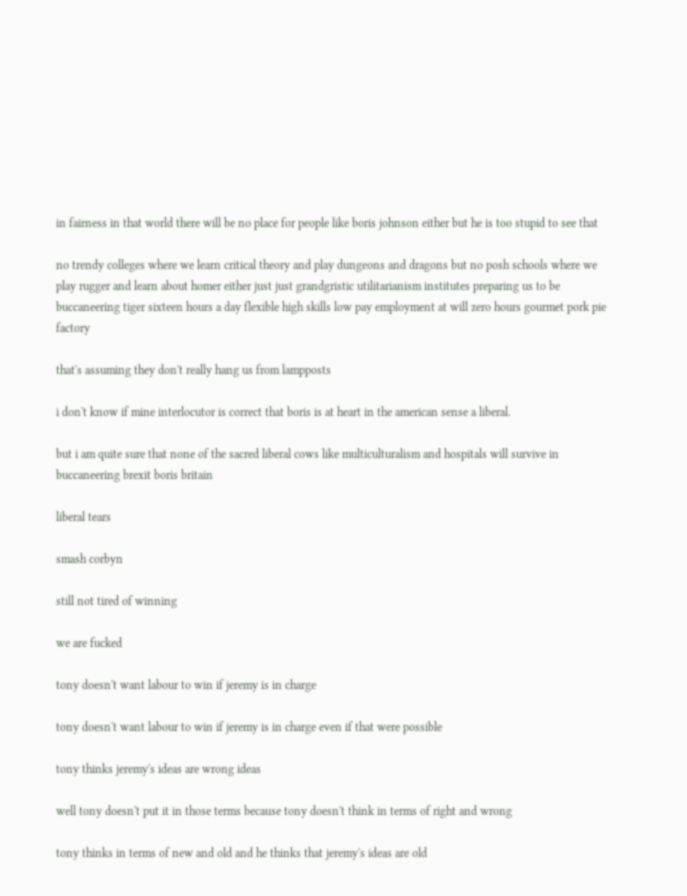in fairness in that world there will be no place for people like boris johnson either but he is too stupid to see that

no trendy colleges where we learn critical theory and play dungeons and dragons but no posh schools where we play rugger and learn about homer either just just grandgristic utilitarianism institutes preparing us to be buccaneering tiger sixteen hours a day flexible high skills low pay employment at will zero hours gourmet pork pie factory

that's assuming they don't really hang us from lampposts

i don't know if mine interlocutor is correct that boris is at heart in the american sense a liberal.

but i am quite sure that none of the sacred liberal cows like multiculturalism and hospitals will survive in buccaneering brexit boris britain

liberal tears

smash corbyn

still not tired of winning

we are fucked

tony doesn't want labour to win if jeremy is in charge

tony doesn't want labour to win if jeremy is in charge even if that were possible

tony thinks jeremy's ideas are wrong ideas

well tony doesn't put it in those terms because tony doesn't think in terms of right and wrong

tony thinks in terms of new and old and he thinks that jeremy's ideas are old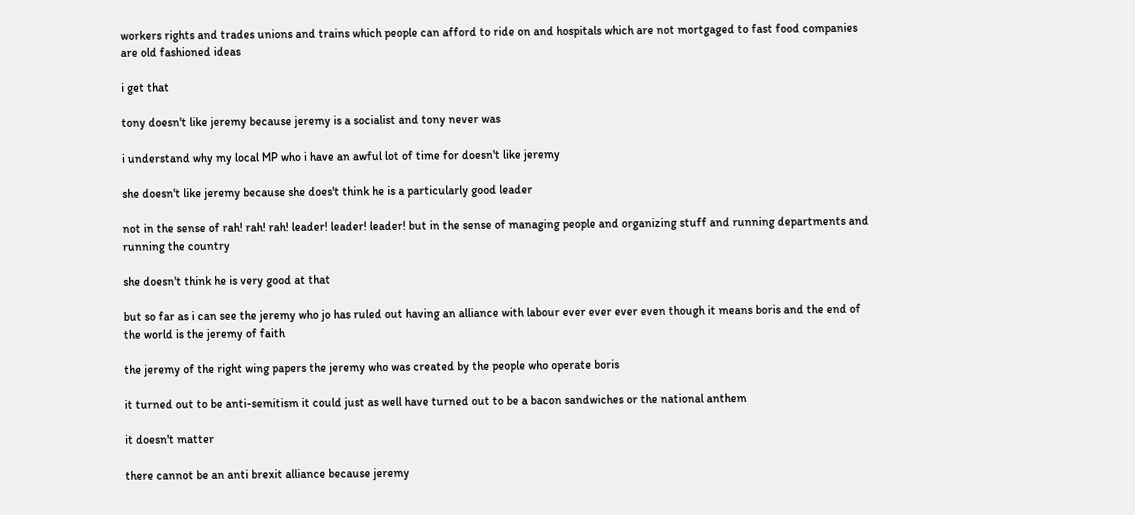workers rights and trades unions and trains which people can afford to ride on and hospitals which are not mortgaged to fast food companies are old fashioned ideas

i get that

tony doesn't like jeremy because jeremy is a socialist and tony never was

i understand why my local MP who i have an awful lot of time for doesn't like jeremy

she doesn't like jeremy because she does't think he is a particularly good leader

not in the sense of rah! rah! rah! leader! leader! leader! but in the sense of managing people and organizing stuff and running departments and running the country

she doesn't think he is very good at that

but so far as i can see the jeremy who jo has ruled out having an alliance with labour ever ever ever even though it means boris and the end of the world is the jeremy of faith

the jeremy of the right wing papers the jeremy who was created by the people who operate boris

it turned out to be anti-semitism it could just as well have turned out to be a bacon sandwiches or the national anthem

it doesn't matter

there cannot be an anti brexit alliance because jeremy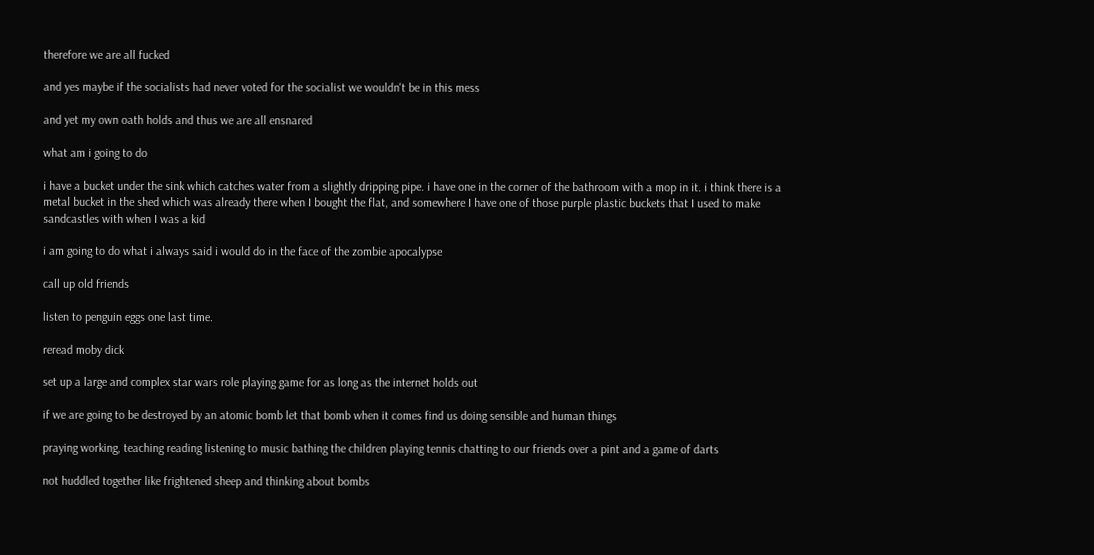therefore we are all fucked

and yes maybe if the socialists had never voted for the socialist we wouldn't be in this mess

and yet my own oath holds and thus we are all ensnared

what am i going to do

i have a bucket under the sink which catches water from a slightly dripping pipe. i have one in the corner of the bathroom with a mop in it. i think there is a metal bucket in the shed which was already there when I bought the flat, and somewhere I have one of those purple plastic buckets that I used to make sandcastles with when I was a kid

i am going to do what i always said i would do in the face of the zombie apocalypse

call up old friends

listen to penguin eggs one last time.

reread moby dick

set up a large and complex star wars role playing game for as long as the internet holds out

if we are going to be destroyed by an atomic bomb let that bomb when it comes find us doing sensible and human things

praying working, teaching reading listening to music bathing the children playing tennis chatting to our friends over a pint and a game of darts

not huddled together like frightened sheep and thinking about bombs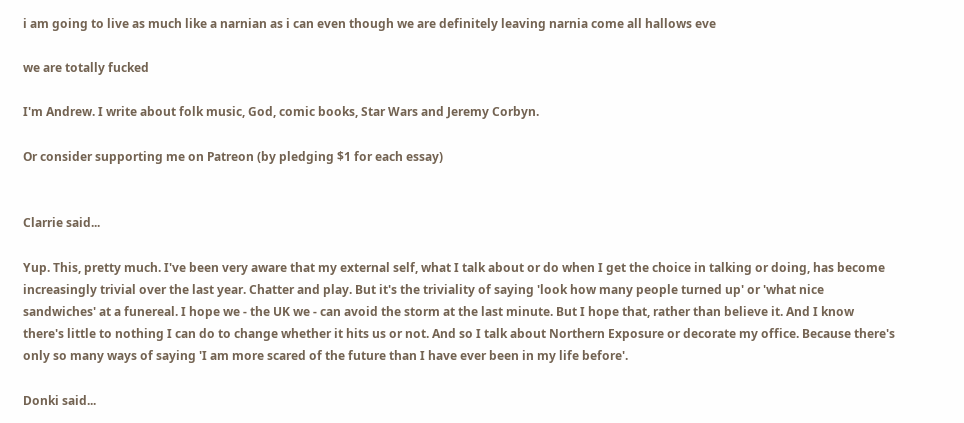i am going to live as much like a narnian as i can even though we are definitely leaving narnia come all hallows eve

we are totally fucked

I'm Andrew. I write about folk music, God, comic books, Star Wars and Jeremy Corbyn.

Or consider supporting me on Patreon (by pledging $1 for each essay)


Clarrie said...

Yup. This, pretty much. I've been very aware that my external self, what I talk about or do when I get the choice in talking or doing, has become increasingly trivial over the last year. Chatter and play. But it's the triviality of saying 'look how many people turned up' or 'what nice sandwiches' at a funereal. I hope we - the UK we - can avoid the storm at the last minute. But I hope that, rather than believe it. And I know there's little to nothing I can do to change whether it hits us or not. And so I talk about Northern Exposure or decorate my office. Because there's only so many ways of saying 'I am more scared of the future than I have ever been in my life before'.

Donki said...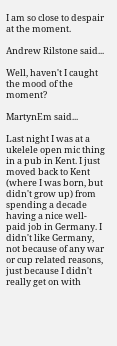I am so close to despair at the moment.

Andrew Rilstone said...

Well, haven't I caught the mood of the moment?

MartynEm said...

Last night I was at a ukelele open mic thing in a pub in Kent. I just moved back to Kent (where I was born, but didn't grow up) from spending a decade having a nice well-paid job in Germany. I didn't like Germany, not because of any war or cup related reasons, just because I didn't really get on with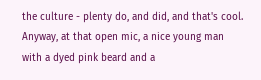the culture - plenty do, and did, and that's cool. Anyway, at that open mic, a nice young man with a dyed pink beard and a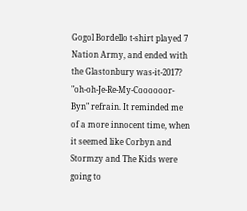Gogol Bordello t-shirt played 7 Nation Army, and ended with the Glastonbury was-it-2017? "oh-oh-Je-Re-My-Coooooor-Byn" refrain. It reminded me of a more innocent time, when it seemed like Corbyn and Stormzy and The Kids were going to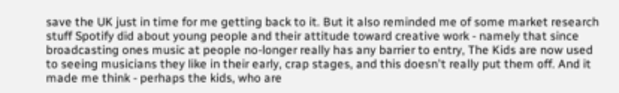save the UK just in time for me getting back to it. But it also reminded me of some market research stuff Spotify did about young people and their attitude toward creative work - namely that since broadcasting ones music at people no-longer really has any barrier to entry, The Kids are now used to seeing musicians they like in their early, crap stages, and this doesn't really put them off. And it made me think - perhaps the kids, who are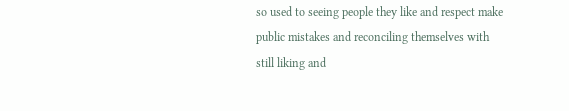so used to seeing people they like and respect make public mistakes and reconciling themselves with still liking and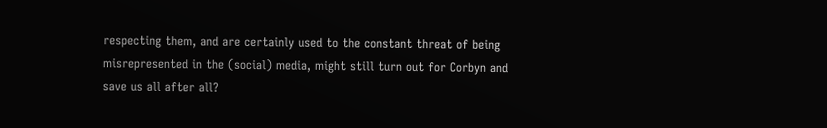respecting them, and are certainly used to the constant threat of being misrepresented in the (social) media, might still turn out for Corbyn and save us all after all?